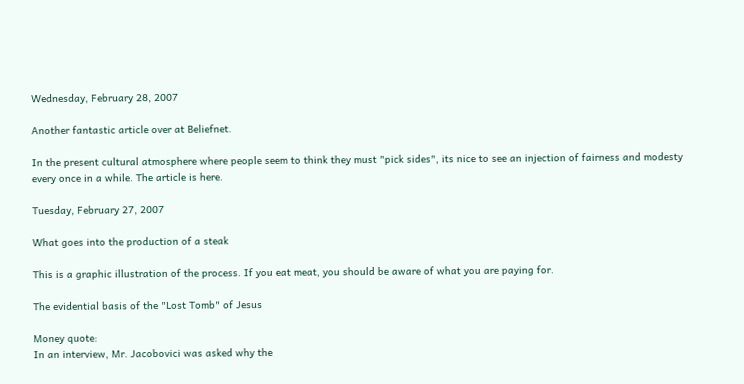Wednesday, February 28, 2007

Another fantastic article over at Beliefnet.

In the present cultural atmosphere where people seem to think they must "pick sides", its nice to see an injection of fairness and modesty every once in a while. The article is here.

Tuesday, February 27, 2007

What goes into the production of a steak

This is a graphic illustration of the process. If you eat meat, you should be aware of what you are paying for.

The evidential basis of the "Lost Tomb" of Jesus

Money quote:
In an interview, Mr. Jacobovici was asked why the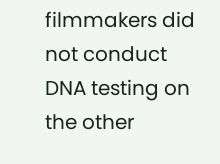filmmakers did not conduct DNA testing on the other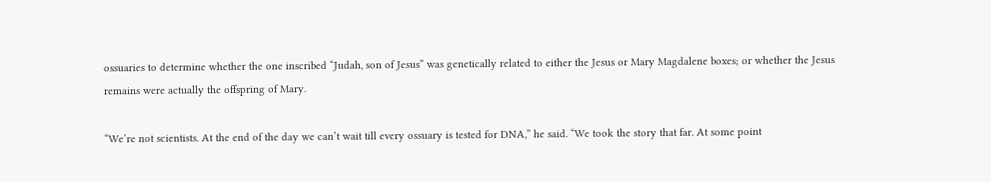ossuaries to determine whether the one inscribed “Judah, son of Jesus” was genetically related to either the Jesus or Mary Magdalene boxes; or whether the Jesus remains were actually the offspring of Mary.

“We’re not scientists. At the end of the day we can’t wait till every ossuary is tested for DNA,” he said. “We took the story that far. At some point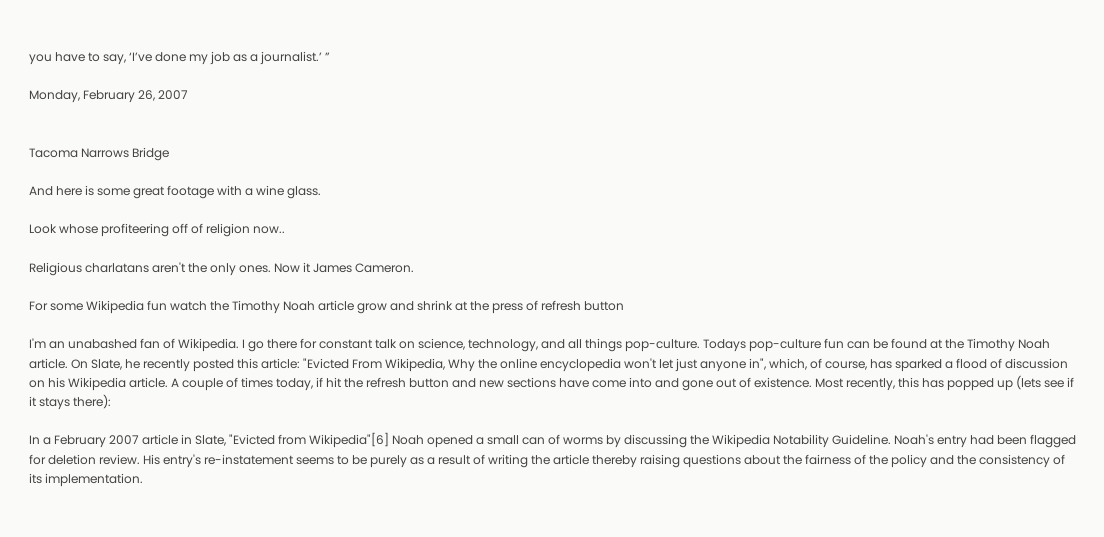you have to say, ‘I’ve done my job as a journalist.’ ”

Monday, February 26, 2007


Tacoma Narrows Bridge

And here is some great footage with a wine glass.

Look whose profiteering off of religion now..

Religious charlatans aren't the only ones. Now it James Cameron.

For some Wikipedia fun watch the Timothy Noah article grow and shrink at the press of refresh button

I'm an unabashed fan of Wikipedia. I go there for constant talk on science, technology, and all things pop-culture. Todays pop-culture fun can be found at the Timothy Noah article. On Slate, he recently posted this article: "Evicted From Wikipedia, Why the online encyclopedia won't let just anyone in", which, of course, has sparked a flood of discussion on his Wikipedia article. A couple of times today, if hit the refresh button and new sections have come into and gone out of existence. Most recently, this has popped up (lets see if it stays there):

In a February 2007 article in Slate, "Evicted from Wikipedia"[6] Noah opened a small can of worms by discussing the Wikipedia Notability Guideline. Noah's entry had been flagged for deletion review. His entry's re-instatement seems to be purely as a result of writing the article thereby raising questions about the fairness of the policy and the consistency of its implementation.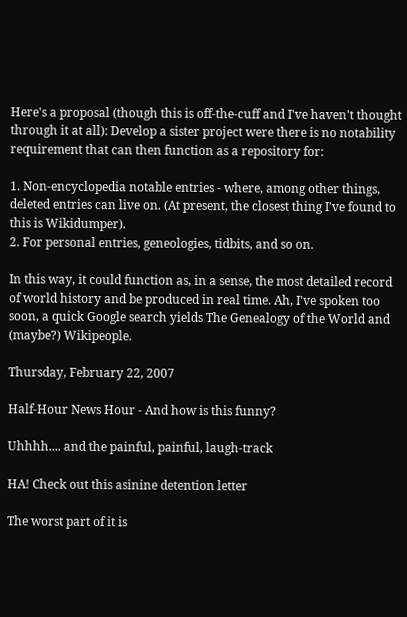Here's a proposal (though this is off-the-cuff and I've haven't thought through it at all): Develop a sister project were there is no notability requirement that can then function as a repository for:

1. Non-encyclopedia notable entries - where, among other things, deleted entries can live on. (At present, the closest thing I've found to this is Wikidumper).
2. For personal entries, geneologies, tidbits, and so on.

In this way, it could function as, in a sense, the most detailed record of world history and be produced in real time. Ah, I've spoken too soon, a quick Google search yields The Genealogy of the World and (maybe?) Wikipeople.

Thursday, February 22, 2007

Half-Hour News Hour - And how is this funny?

Uhhhh.... and the painful, painful, laugh-track

HA! Check out this asinine detention letter

The worst part of it is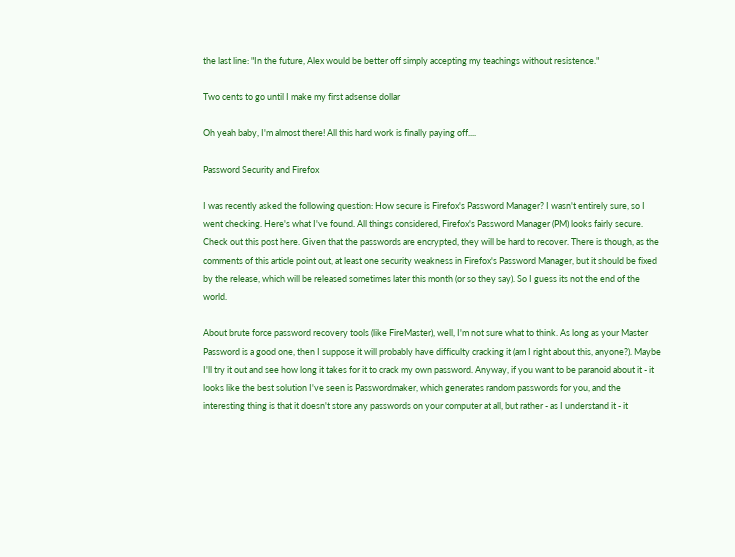the last line: "In the future, Alex would be better off simply accepting my teachings without resistence."

Two cents to go until I make my first adsense dollar

Oh yeah baby, I'm almost there! All this hard work is finally paying off....

Password Security and Firefox

I was recently asked the following question: How secure is Firefox's Password Manager? I wasn't entirely sure, so I went checking. Here's what I've found. All things considered, Firefox's Password Manager (PM) looks fairly secure. Check out this post here. Given that the passwords are encrypted, they will be hard to recover. There is though, as the comments of this article point out, at least one security weakness in Firefox's Password Manager, but it should be fixed by the release, which will be released sometimes later this month (or so they say). So I guess its not the end of the world.

About brute force password recovery tools (like FireMaster), well, I'm not sure what to think. As long as your Master Password is a good one, then I suppose it will probably have difficulty cracking it (am I right about this, anyone?). Maybe I'll try it out and see how long it takes for it to crack my own password. Anyway, if you want to be paranoid about it - it looks like the best solution I've seen is Passwordmaker, which generates random passwords for you, and the interesting thing is that it doesn't store any passwords on your computer at all, but rather - as I understand it - it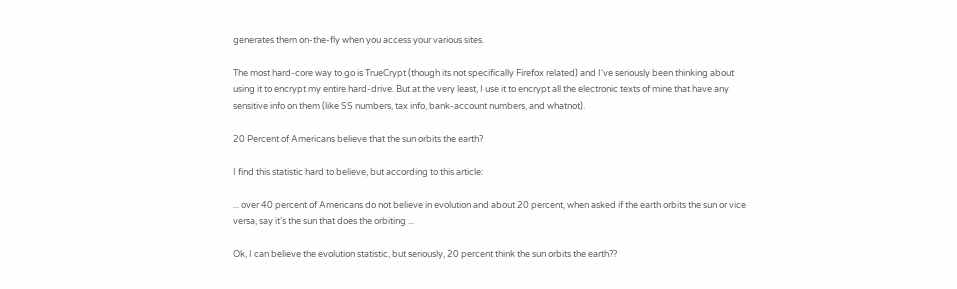generates them on-the-fly when you access your various sites.

The most hard-core way to go is TrueCrypt (though its not specifically Firefox related) and I've seriously been thinking about using it to encrypt my entire hard-drive. But at the very least, I use it to encrypt all the electronic texts of mine that have any sensitive info on them (like SS numbers, tax info, bank-account numbers, and whatnot).

20 Percent of Americans believe that the sun orbits the earth?

I find this statistic hard to believe, but according to this article:

... over 40 percent of Americans do not believe in evolution and about 20 percent, when asked if the earth orbits the sun or vice versa, say it’s the sun that does the orbiting ...

Ok, I can believe the evolution statistic, but seriously, 20 percent think the sun orbits the earth??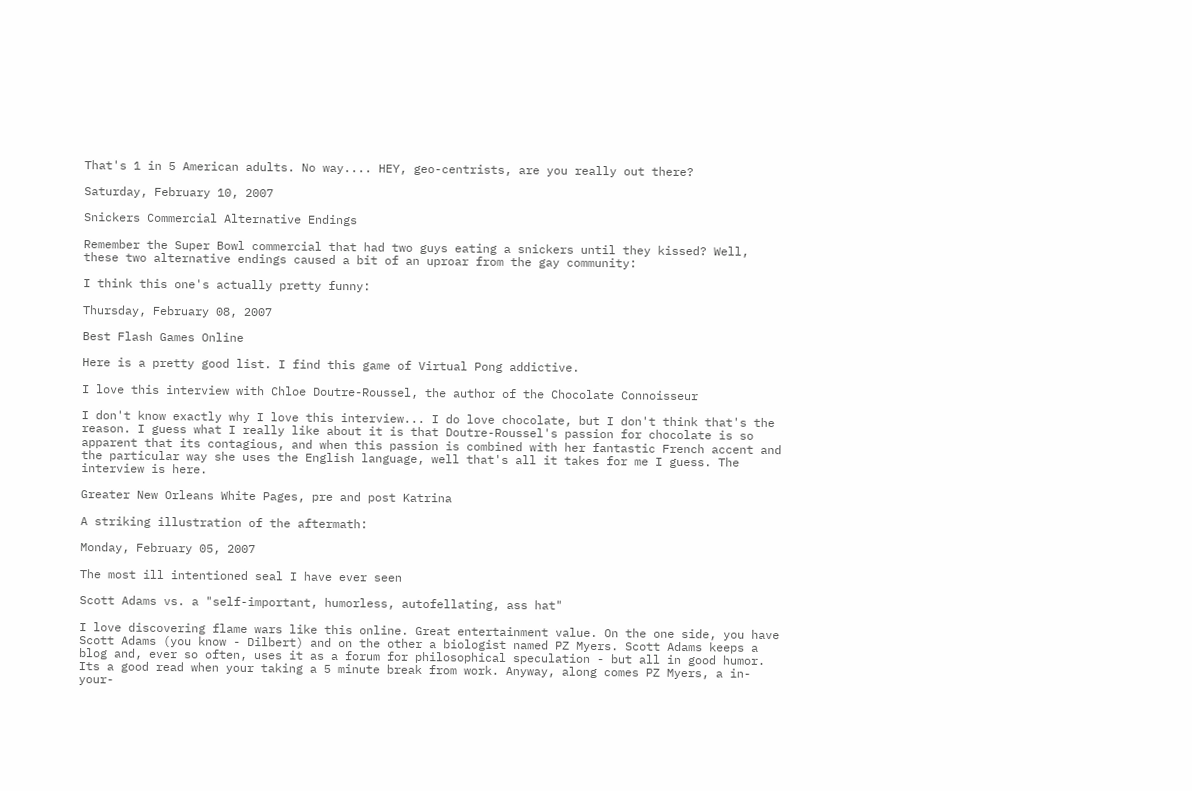That's 1 in 5 American adults. No way.... HEY, geo-centrists, are you really out there?

Saturday, February 10, 2007

Snickers Commercial Alternative Endings

Remember the Super Bowl commercial that had two guys eating a snickers until they kissed? Well, these two alternative endings caused a bit of an uproar from the gay community:

I think this one's actually pretty funny:

Thursday, February 08, 2007

Best Flash Games Online

Here is a pretty good list. I find this game of Virtual Pong addictive.

I love this interview with Chloe Doutre-Roussel, the author of the Chocolate Connoisseur

I don't know exactly why I love this interview... I do love chocolate, but I don't think that's the reason. I guess what I really like about it is that Doutre-Roussel's passion for chocolate is so apparent that its contagious, and when this passion is combined with her fantastic French accent and the particular way she uses the English language, well that's all it takes for me I guess. The interview is here.

Greater New Orleans White Pages, pre and post Katrina

A striking illustration of the aftermath:

Monday, February 05, 2007

The most ill intentioned seal I have ever seen

Scott Adams vs. a "self-important, humorless, autofellating, ass hat"

I love discovering flame wars like this online. Great entertainment value. On the one side, you have Scott Adams (you know - Dilbert) and on the other a biologist named PZ Myers. Scott Adams keeps a blog and, ever so often, uses it as a forum for philosophical speculation - but all in good humor. Its a good read when your taking a 5 minute break from work. Anyway, along comes PZ Myers, a in-your-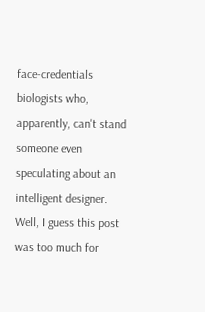face-credentials biologists who, apparently, can't stand someone even speculating about an intelligent designer. Well, I guess this post was too much for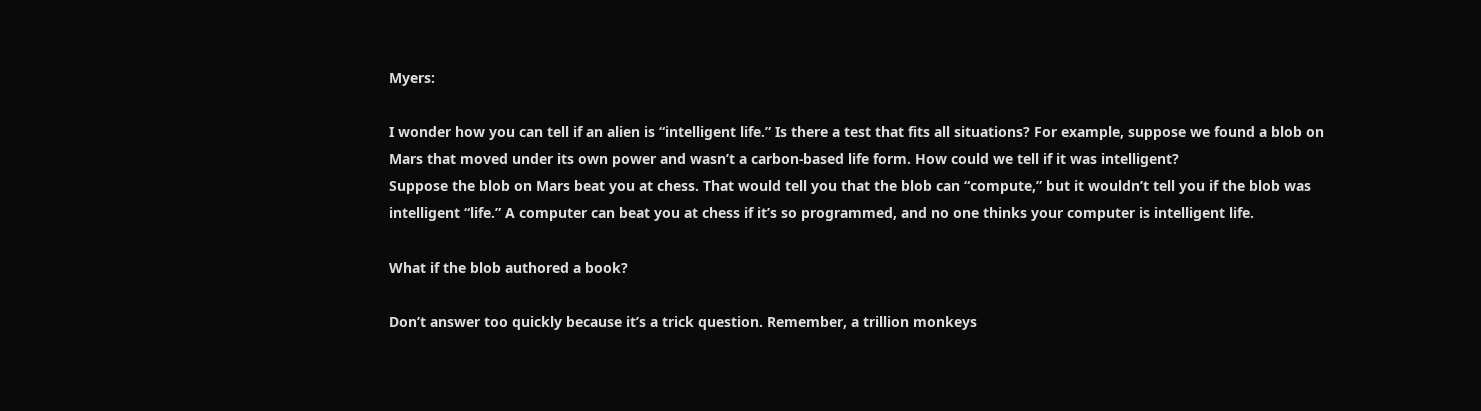Myers:

I wonder how you can tell if an alien is “intelligent life.” Is there a test that fits all situations? For example, suppose we found a blob on Mars that moved under its own power and wasn’t a carbon-based life form. How could we tell if it was intelligent?
Suppose the blob on Mars beat you at chess. That would tell you that the blob can “compute,” but it wouldn’t tell you if the blob was intelligent “life.” A computer can beat you at chess if it’s so programmed, and no one thinks your computer is intelligent life.

What if the blob authored a book?

Don’t answer too quickly because it’s a trick question. Remember, a trillion monkeys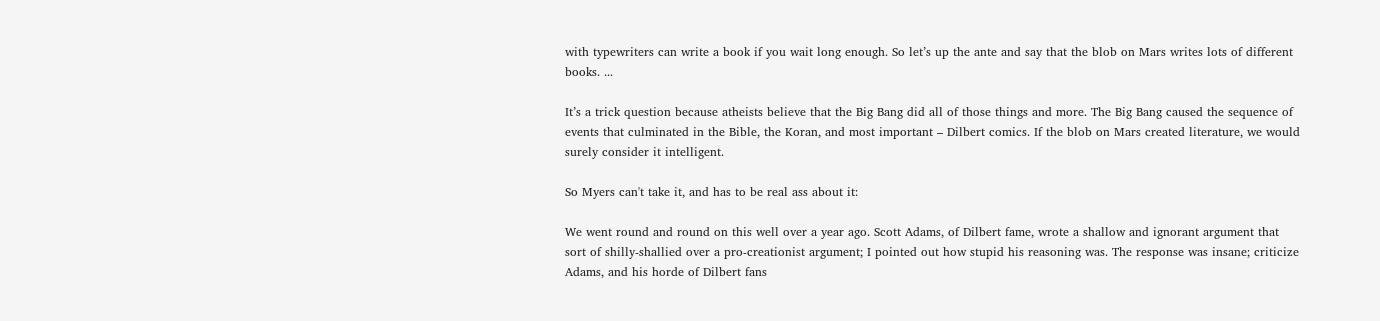with typewriters can write a book if you wait long enough. So let’s up the ante and say that the blob on Mars writes lots of different books. ...

It’s a trick question because atheists believe that the Big Bang did all of those things and more. The Big Bang caused the sequence of events that culminated in the Bible, the Koran, and most important – Dilbert comics. If the blob on Mars created literature, we would surely consider it intelligent.

So Myers can't take it, and has to be real ass about it:

We went round and round on this well over a year ago. Scott Adams, of Dilbert fame, wrote a shallow and ignorant argument that sort of shilly-shallied over a pro-creationist argument; I pointed out how stupid his reasoning was. The response was insane; criticize Adams, and his horde of Dilbert fans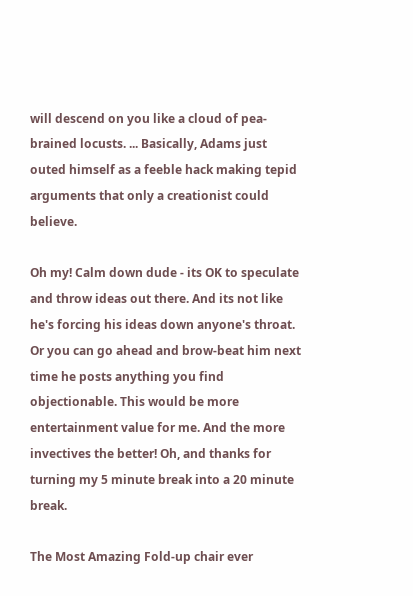will descend on you like a cloud of pea-brained locusts. ... Basically, Adams just outed himself as a feeble hack making tepid arguments that only a creationist could believe.

Oh my! Calm down dude - its OK to speculate and throw ideas out there. And its not like he's forcing his ideas down anyone's throat. Or you can go ahead and brow-beat him next time he posts anything you find objectionable. This would be more entertainment value for me. And the more invectives the better! Oh, and thanks for turning my 5 minute break into a 20 minute break.

The Most Amazing Fold-up chair ever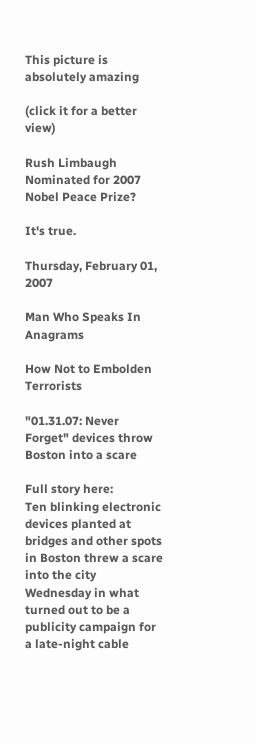This picture is absolutely amazing

(click it for a better view)

Rush Limbaugh Nominated for 2007 Nobel Peace Prize?

It's true.

Thursday, February 01, 2007

Man Who Speaks In Anagrams

How Not to Embolden Terrorists

"01.31.07: Never Forget" devices throw Boston into a scare

Full story here:
Ten blinking electronic devices planted at bridges and other spots in Boston threw a scare into the city Wednesday in what turned out to be a publicity campaign for a late-night cable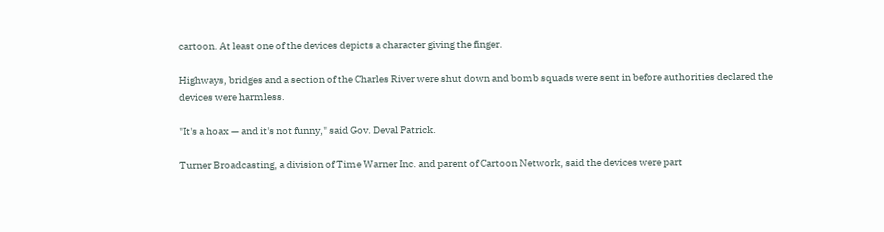cartoon. At least one of the devices depicts a character giving the finger.

Highways, bridges and a section of the Charles River were shut down and bomb squads were sent in before authorities declared the devices were harmless.

"It's a hoax — and it's not funny," said Gov. Deval Patrick.

Turner Broadcasting, a division of Time Warner Inc. and parent of Cartoon Network, said the devices were part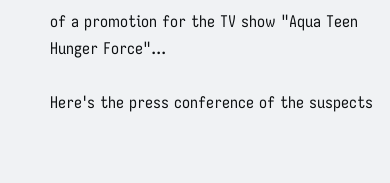of a promotion for the TV show "Aqua Teen Hunger Force"...

Here's the press conference of the suspects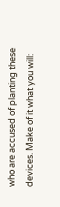who are accused of planting these devices. Make of it what you will: